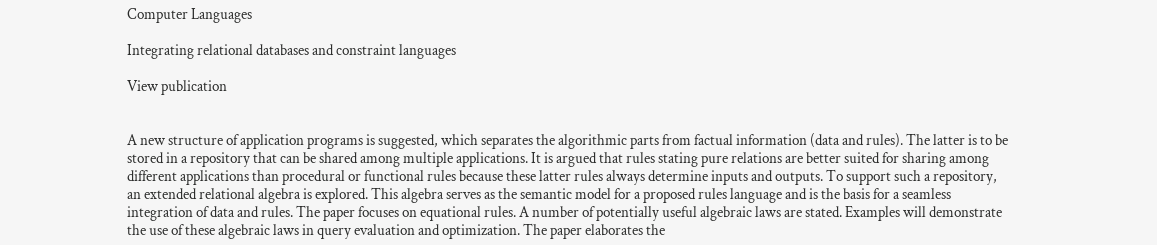Computer Languages

Integrating relational databases and constraint languages

View publication


A new structure of application programs is suggested, which separates the algorithmic parts from factual information (data and rules). The latter is to be stored in a repository that can be shared among multiple applications. It is argued that rules stating pure relations are better suited for sharing among different applications than procedural or functional rules because these latter rules always determine inputs and outputs. To support such a repository, an extended relational algebra is explored. This algebra serves as the semantic model for a proposed rules language and is the basis for a seamless integration of data and rules. The paper focuses on equational rules. A number of potentially useful algebraic laws are stated. Examples will demonstrate the use of these algebraic laws in query evaluation and optimization. The paper elaborates the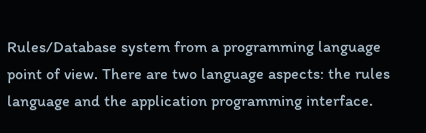Rules/Database system from a programming language point of view. There are two language aspects: the rules language and the application programming interface.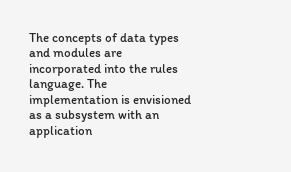The concepts of data types and modules are incorporated into the rules language. The implementation is envisioned as a subsystem with an application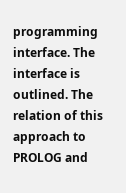programming interface. The interface is outlined. The relation of this approach to PROLOG and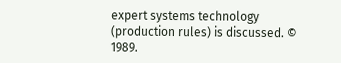expert systems technology (production rules) is discussed. © 1989.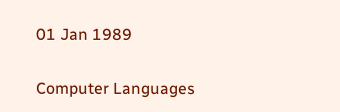01 Jan 1989


Computer Languages